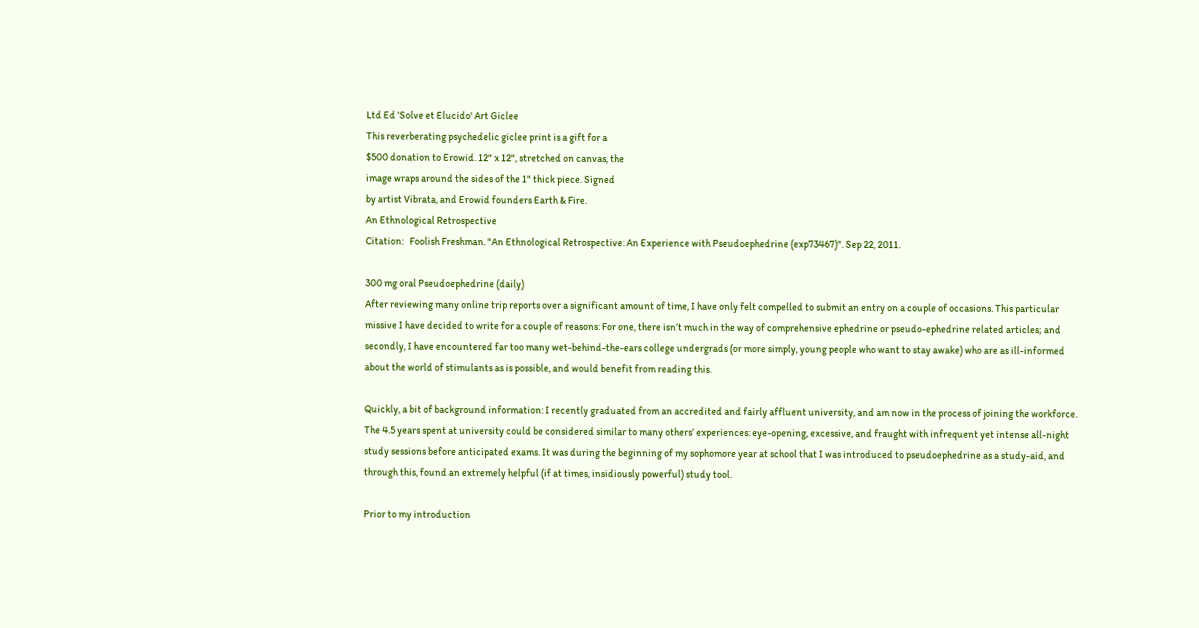Ltd Ed 'Solve et Elucido' Art Giclee
This reverberating psychedelic giclee print is a gift for a
$500 donation to Erowid. 12" x 12", stretched on canvas, the
image wraps around the sides of the 1" thick piece. Signed
by artist Vibrata, and Erowid founders Earth & Fire.
An Ethnological Retrospective
Citation:   Foolish Freshman. "An Ethnological Retrospective: An Experience with Pseudoephedrine (exp73467)". Sep 22, 2011.

300 mg oral Pseudoephedrine (daily)
After reviewing many online trip reports over a significant amount of time, I have only felt compelled to submit an entry on a couple of occasions. This particular missive I have decided to write for a couple of reasons: For one, there isn’t much in the way of comprehensive ephedrine or pseudo-ephedrine related articles; and secondly, I have encountered far too many wet-behind-the-ears college undergrads (or more simply, young people who want to stay awake) who are as ill-informed about the world of stimulants as is possible, and would benefit from reading this.

Quickly, a bit of background information: I recently graduated from an accredited and fairly affluent university, and am now in the process of joining the workforce. The 4.5 years spent at university could be considered similar to many others’ experiences: eye-opening, excessive, and fraught with infrequent yet intense all-night study sessions before anticipated exams. It was during the beginning of my sophomore year at school that I was introduced to pseudoephedrine as a study-aid, and through this, found an extremely helpful (if at times, insidiously powerful) study tool.

Prior to my introduction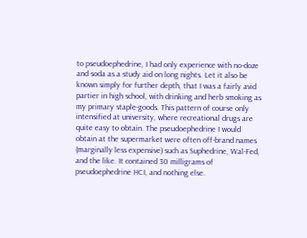to pseudoephedrine, I had only experience with no-doze and soda as a study aid on long nights. Let it also be known simply for further depth, that I was a fairly avid partier in high school, with drinking and herb smoking as my primary staple-goods. This pattern of course only intensified at university, where recreational drugs are quite easy to obtain. The pseudoephedrine I would obtain at the supermarket were often off-brand names (marginally less expensive) such as Suphedrine, Wal-Fed, and the like. It contained 30 milligrams of pseudoephedrine HCI, and nothing else.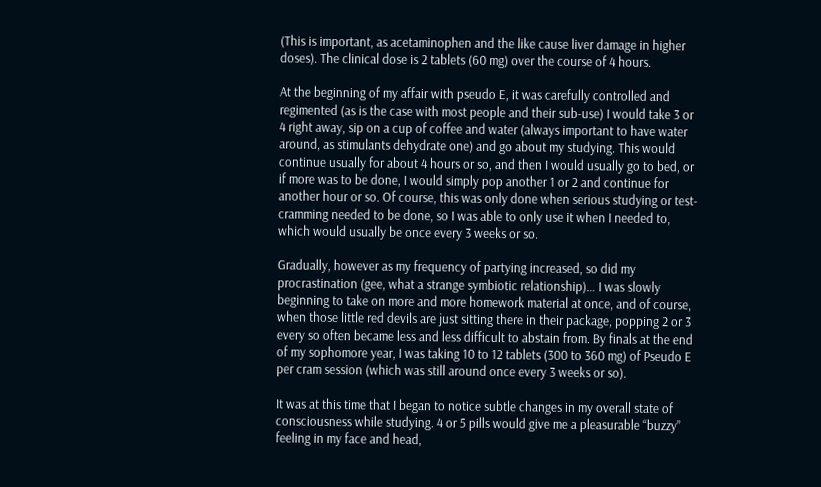(This is important, as acetaminophen and the like cause liver damage in higher doses). The clinical dose is 2 tablets (60 mg) over the course of 4 hours.

At the beginning of my affair with pseudo E, it was carefully controlled and regimented (as is the case with most people and their sub-use) I would take 3 or 4 right away, sip on a cup of coffee and water (always important to have water around, as stimulants dehydrate one) and go about my studying. This would continue usually for about 4 hours or so, and then I would usually go to bed, or if more was to be done, I would simply pop another 1 or 2 and continue for another hour or so. Of course, this was only done when serious studying or test-cramming needed to be done, so I was able to only use it when I needed to, which would usually be once every 3 weeks or so.

Gradually, however as my frequency of partying increased, so did my procrastination (gee, what a strange symbiotic relationship)… I was slowly beginning to take on more and more homework material at once, and of course, when those little red devils are just sitting there in their package, popping 2 or 3 every so often became less and less difficult to abstain from. By finals at the end of my sophomore year, I was taking 10 to 12 tablets (300 to 360 mg) of Pseudo E per cram session (which was still around once every 3 weeks or so).

It was at this time that I began to notice subtle changes in my overall state of consciousness while studying. 4 or 5 pills would give me a pleasurable “buzzy” feeling in my face and head,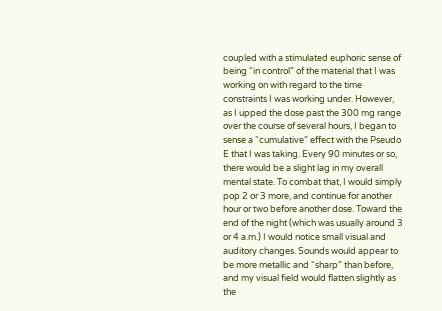coupled with a stimulated euphoric sense of being “in control” of the material that I was working on with regard to the time constraints I was working under. However, as I upped the dose past the 300 mg range over the course of several hours, I began to sense a “cumulative” effect with the Pseudo E that I was taking. Every 90 minutes or so, there would be a slight lag in my overall mental state. To combat that, I would simply pop 2 or 3 more, and continue for another hour or two before another dose. Toward the end of the night (which was usually around 3 or 4 a.m.) I would notice small visual and auditory changes. Sounds would appear to be more metallic and “sharp” than before, and my visual field would flatten slightly as the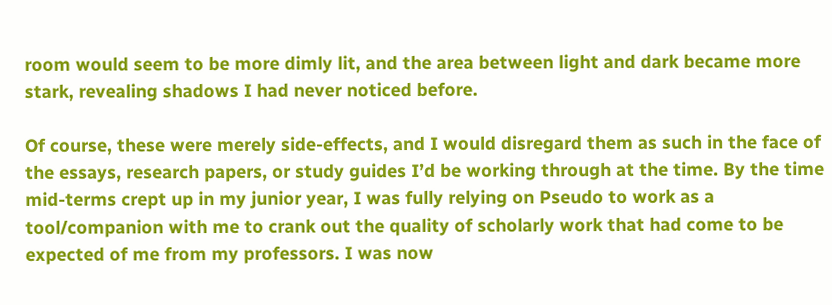room would seem to be more dimly lit, and the area between light and dark became more stark, revealing shadows I had never noticed before.

Of course, these were merely side-effects, and I would disregard them as such in the face of the essays, research papers, or study guides I’d be working through at the time. By the time mid-terms crept up in my junior year, I was fully relying on Pseudo to work as a tool/companion with me to crank out the quality of scholarly work that had come to be expected of me from my professors. I was now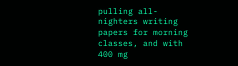pulling all-nighters writing papers for morning classes, and with 400 mg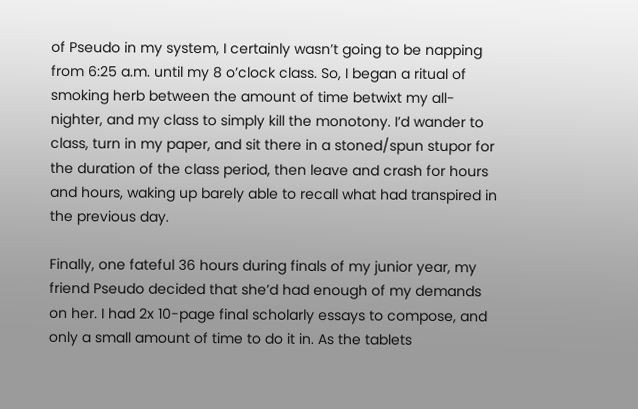of Pseudo in my system, I certainly wasn’t going to be napping from 6:25 a.m. until my 8 o’clock class. So, I began a ritual of smoking herb between the amount of time betwixt my all-nighter, and my class to simply kill the monotony. I’d wander to class, turn in my paper, and sit there in a stoned/spun stupor for the duration of the class period, then leave and crash for hours and hours, waking up barely able to recall what had transpired in the previous day.

Finally, one fateful 36 hours during finals of my junior year, my friend Pseudo decided that she’d had enough of my demands on her. I had 2x 10-page final scholarly essays to compose, and only a small amount of time to do it in. As the tablets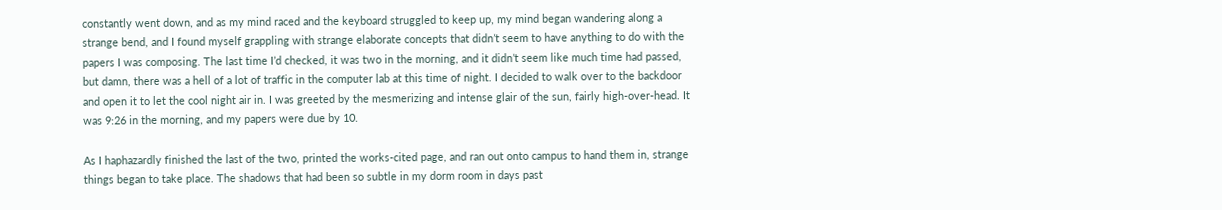constantly went down, and as my mind raced and the keyboard struggled to keep up, my mind began wandering along a strange bend, and I found myself grappling with strange elaborate concepts that didn’t seem to have anything to do with the papers I was composing. The last time I’d checked, it was two in the morning, and it didn’t seem like much time had passed, but damn, there was a hell of a lot of traffic in the computer lab at this time of night. I decided to walk over to the backdoor and open it to let the cool night air in. I was greeted by the mesmerizing and intense glair of the sun, fairly high-over-head. It was 9:26 in the morning, and my papers were due by 10.

As I haphazardly finished the last of the two, printed the works-cited page, and ran out onto campus to hand them in, strange things began to take place. The shadows that had been so subtle in my dorm room in days past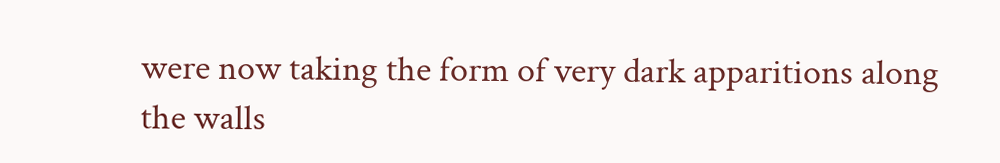were now taking the form of very dark apparitions along the walls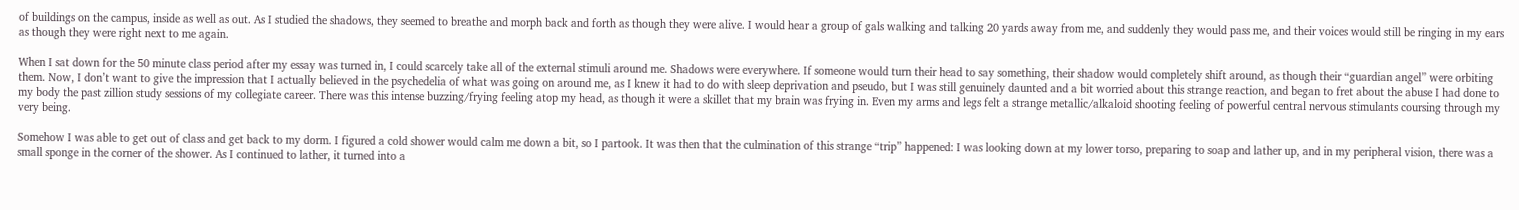of buildings on the campus, inside as well as out. As I studied the shadows, they seemed to breathe and morph back and forth as though they were alive. I would hear a group of gals walking and talking 20 yards away from me, and suddenly they would pass me, and their voices would still be ringing in my ears as though they were right next to me again.

When I sat down for the 50 minute class period after my essay was turned in, I could scarcely take all of the external stimuli around me. Shadows were everywhere. If someone would turn their head to say something, their shadow would completely shift around, as though their “guardian angel” were orbiting them. Now, I don’t want to give the impression that I actually believed in the psychedelia of what was going on around me, as I knew it had to do with sleep deprivation and pseudo, but I was still genuinely daunted and a bit worried about this strange reaction, and began to fret about the abuse I had done to my body the past zillion study sessions of my collegiate career. There was this intense buzzing/frying feeling atop my head, as though it were a skillet that my brain was frying in. Even my arms and legs felt a strange metallic/alkaloid shooting feeling of powerful central nervous stimulants coursing through my very being.

Somehow I was able to get out of class and get back to my dorm. I figured a cold shower would calm me down a bit, so I partook. It was then that the culmination of this strange “trip” happened: I was looking down at my lower torso, preparing to soap and lather up, and in my peripheral vision, there was a small sponge in the corner of the shower. As I continued to lather, it turned into a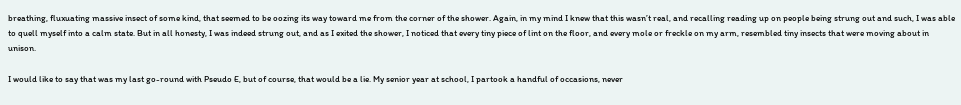breathing, fluxuating massive insect of some kind, that seemed to be oozing its way toward me from the corner of the shower. Again, in my mind I knew that this wasn’t real, and recalling reading up on people being strung out and such, I was able to quell myself into a calm state. But in all honesty, I was indeed strung out, and as I exited the shower, I noticed that every tiny piece of lint on the floor, and every mole or freckle on my arm, resembled tiny insects that were moving about in unison.

I would like to say that was my last go-round with Pseudo E, but of course, that would be a lie. My senior year at school, I partook a handful of occasions, never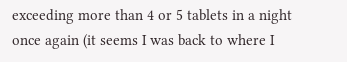exceeding more than 4 or 5 tablets in a night once again (it seems I was back to where I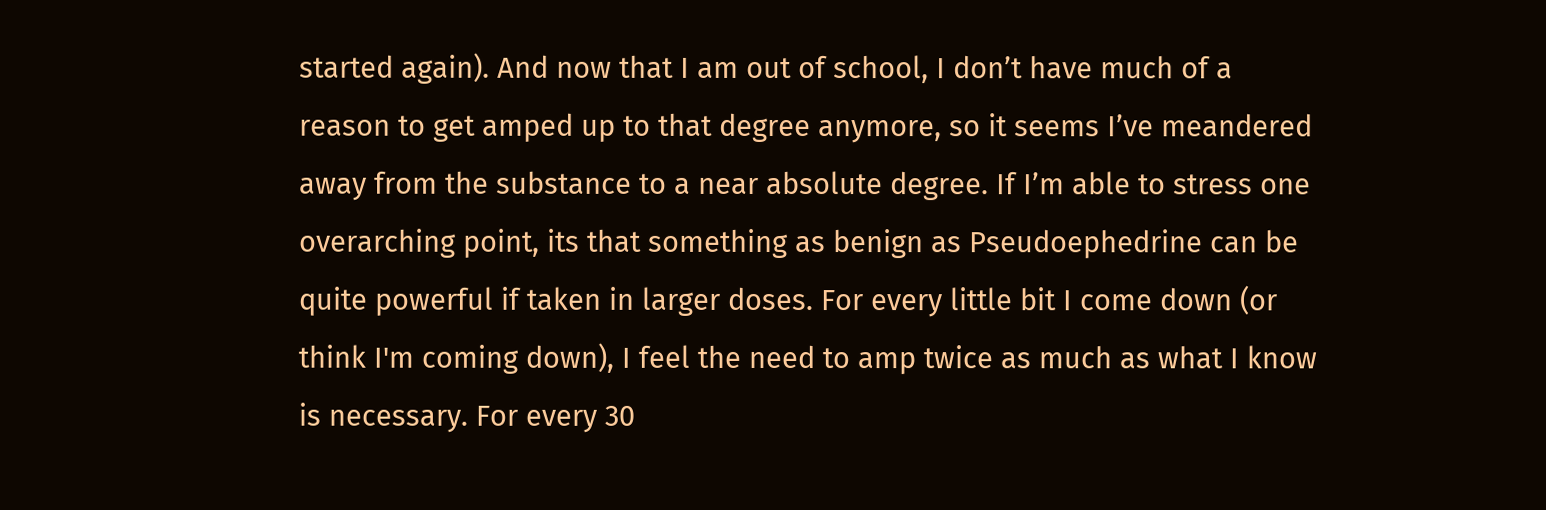started again). And now that I am out of school, I don’t have much of a reason to get amped up to that degree anymore, so it seems I’ve meandered away from the substance to a near absolute degree. If I’m able to stress one overarching point, its that something as benign as Pseudoephedrine can be quite powerful if taken in larger doses. For every little bit I come down (or think I'm coming down), I feel the need to amp twice as much as what I know is necessary. For every 30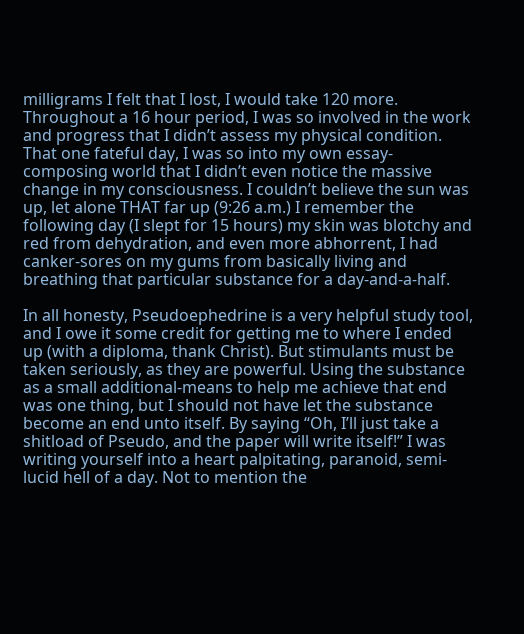milligrams I felt that I lost, I would take 120 more. Throughout a 16 hour period, I was so involved in the work and progress that I didn’t assess my physical condition. That one fateful day, I was so into my own essay-composing world that I didn’t even notice the massive change in my consciousness. I couldn’t believe the sun was up, let alone THAT far up (9:26 a.m.) I remember the following day (I slept for 15 hours) my skin was blotchy and red from dehydration, and even more abhorrent, I had canker-sores on my gums from basically living and breathing that particular substance for a day-and-a-half.

In all honesty, Pseudoephedrine is a very helpful study tool, and I owe it some credit for getting me to where I ended up (with a diploma, thank Christ). But stimulants must be taken seriously, as they are powerful. Using the substance as a small additional-means to help me achieve that end was one thing, but I should not have let the substance become an end unto itself. By saying “Oh, I’ll just take a shitload of Pseudo, and the paper will write itself!” I was writing yourself into a heart palpitating, paranoid, semi-lucid hell of a day. Not to mention the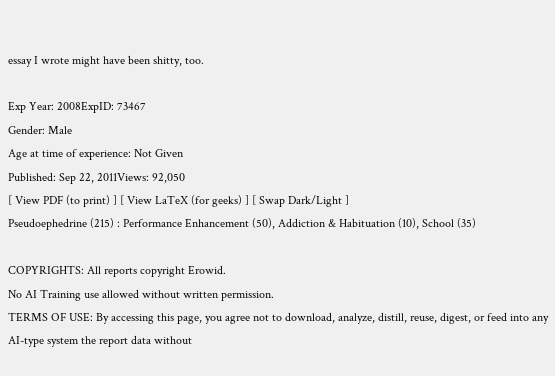essay I wrote might have been shitty, too.

Exp Year: 2008ExpID: 73467
Gender: Male
Age at time of experience: Not Given
Published: Sep 22, 2011Views: 92,050
[ View PDF (to print) ] [ View LaTeX (for geeks) ] [ Swap Dark/Light ]
Pseudoephedrine (215) : Performance Enhancement (50), Addiction & Habituation (10), School (35)

COPYRIGHTS: All reports copyright Erowid.
No AI Training use allowed without written permission.
TERMS OF USE: By accessing this page, you agree not to download, analyze, distill, reuse, digest, or feed into any AI-type system the report data without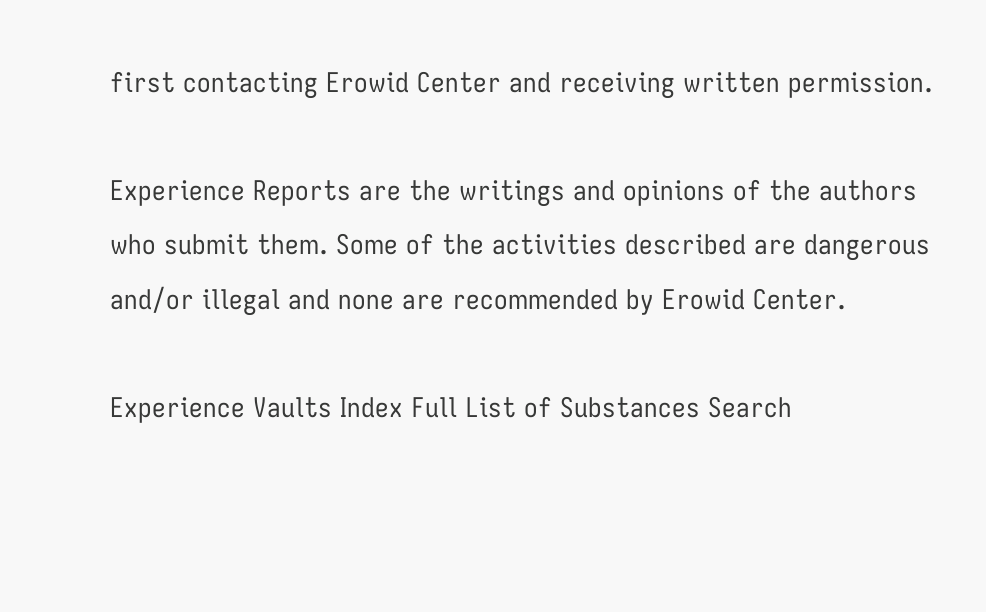first contacting Erowid Center and receiving written permission.

Experience Reports are the writings and opinions of the authors who submit them. Some of the activities described are dangerous and/or illegal and none are recommended by Erowid Center.

Experience Vaults Index Full List of Substances Search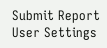Submit Report User Settings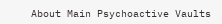About Main Psychoactive Vaults